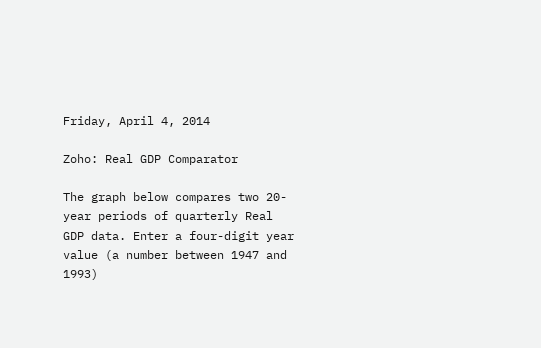Friday, April 4, 2014

Zoho: Real GDP Comparator

The graph below compares two 20-year periods of quarterly Real GDP data. Enter a four-digit year value (a number between 1947 and 1993)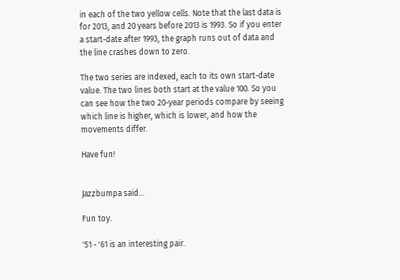in each of the two yellow cells. Note that the last data is for 2013, and 20 years before 2013 is 1993. So if you enter a start-date after 1993, the graph runs out of data and the line crashes down to zero.

The two series are indexed, each to its own start-date value. The two lines both start at the value 100. So you can see how the two 20-year periods compare by seeing which line is higher, which is lower, and how the movements differ.

Have fun!


Jazzbumpa said...

Fun toy.

'51 - '61 is an interesting pair.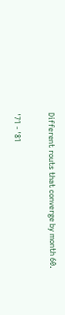Different routs that converge by month 60.

'71 - '81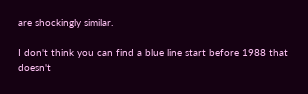are shockingly similar.

I don't think you can find a blue line start before 1988 that doesn't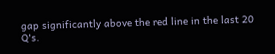gap significantly above the red line in the last 20 Q's.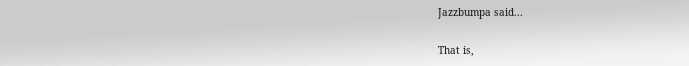Jazzbumpa said...

That is,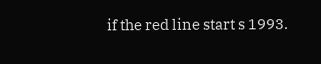if the red line start s 1993.